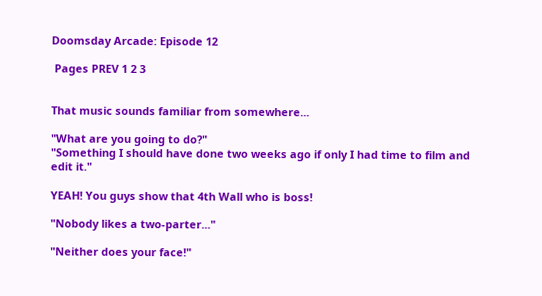Doomsday Arcade: Episode 12

 Pages PREV 1 2 3


That music sounds familiar from somewhere...

"What are you going to do?"
"Something I should have done two weeks ago if only I had time to film and edit it."

YEAH! You guys show that 4th Wall who is boss!

"Nobody likes a two-parter..."

"Neither does your face!"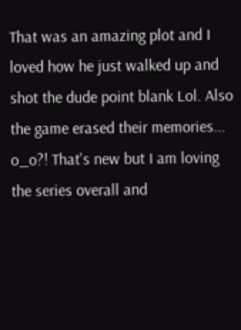That was an amazing plot and I loved how he just walked up and shot the dude point blank Lol. Also the game erased their memories... o_o?! That's new but I am loving the series overall and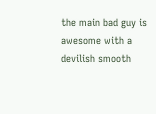the main bad guy is awesome with a devilish smooth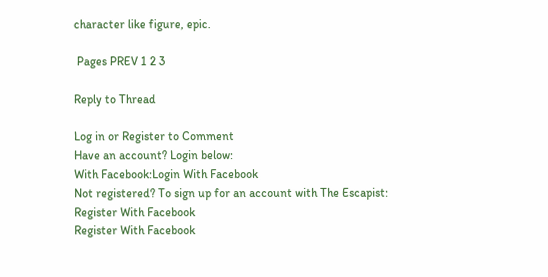character like figure, epic.

 Pages PREV 1 2 3

Reply to Thread

Log in or Register to Comment
Have an account? Login below:
With Facebook:Login With Facebook
Not registered? To sign up for an account with The Escapist:
Register With Facebook
Register With Facebook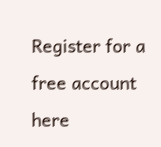Register for a free account here